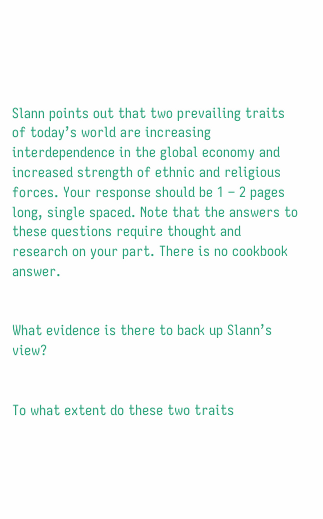Slann points out that two prevailing traits of today’s world are increasing interdependence in the global economy and increased strength of ethnic and religious forces. Your response should be 1 – 2 pages long, single spaced. Note that the answers to these questions require thought and research on your part. There is no cookbook answer.


What evidence is there to back up Slann’s view?


To what extent do these two traits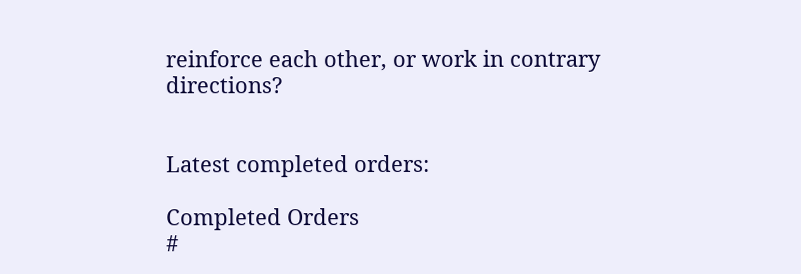reinforce each other, or work in contrary directions?


Latest completed orders:

Completed Orders
#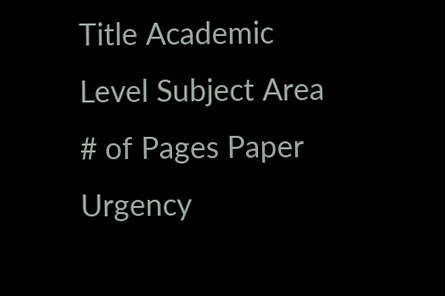Title Academic Level Subject Area # of Pages Paper Urgency